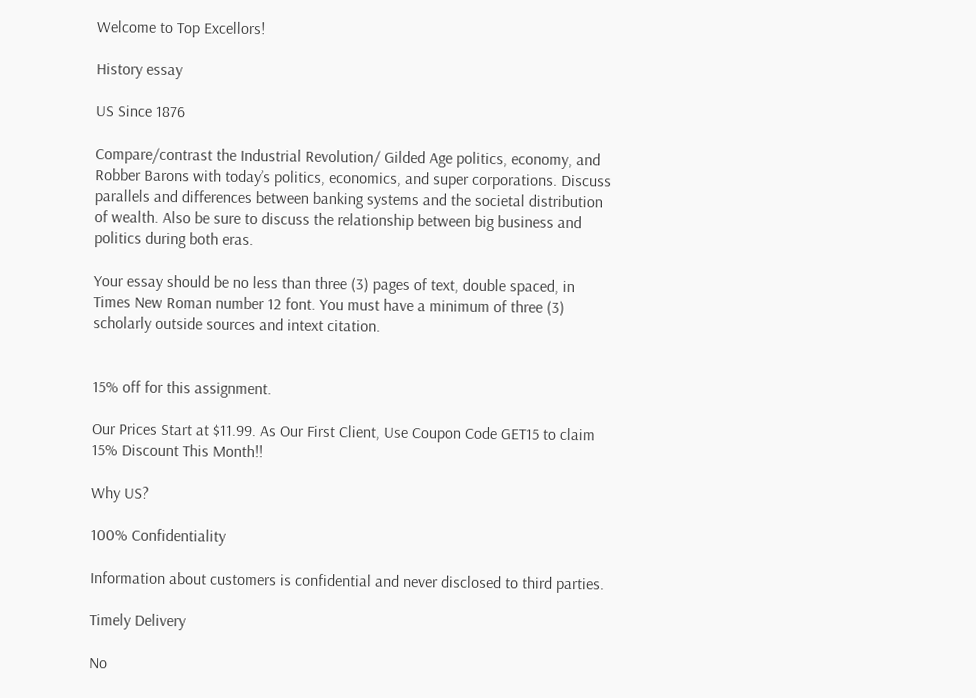Welcome to Top Excellors!

History essay

US Since 1876

Compare/contrast the Industrial Revolution/ Gilded Age politics, economy, and Robber Barons with today’s politics, economics, and super corporations. Discuss parallels and differences between banking systems and the societal distribution of wealth. Also be sure to discuss the relationship between big business and politics during both eras.

Your essay should be no less than three (3) pages of text, double spaced, in Times New Roman number 12 font. You must have a minimum of three (3) scholarly outside sources and intext citation.


15% off for this assignment.

Our Prices Start at $11.99. As Our First Client, Use Coupon Code GET15 to claim 15% Discount This Month!!

Why US?

100% Confidentiality

Information about customers is confidential and never disclosed to third parties.

Timely Delivery

No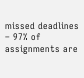missed deadlines – 97% of assignments are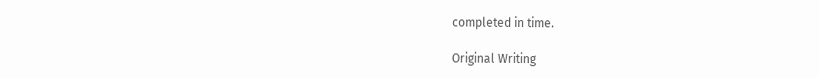completed in time.

Original Writing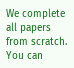We complete all papers from scratch. You can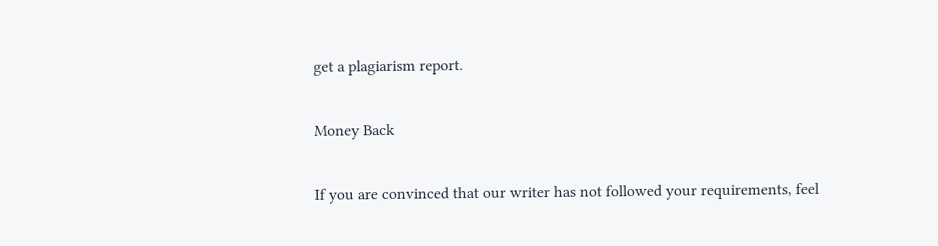get a plagiarism report.

Money Back

If you are convinced that our writer has not followed your requirements, feel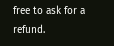free to ask for a refund.